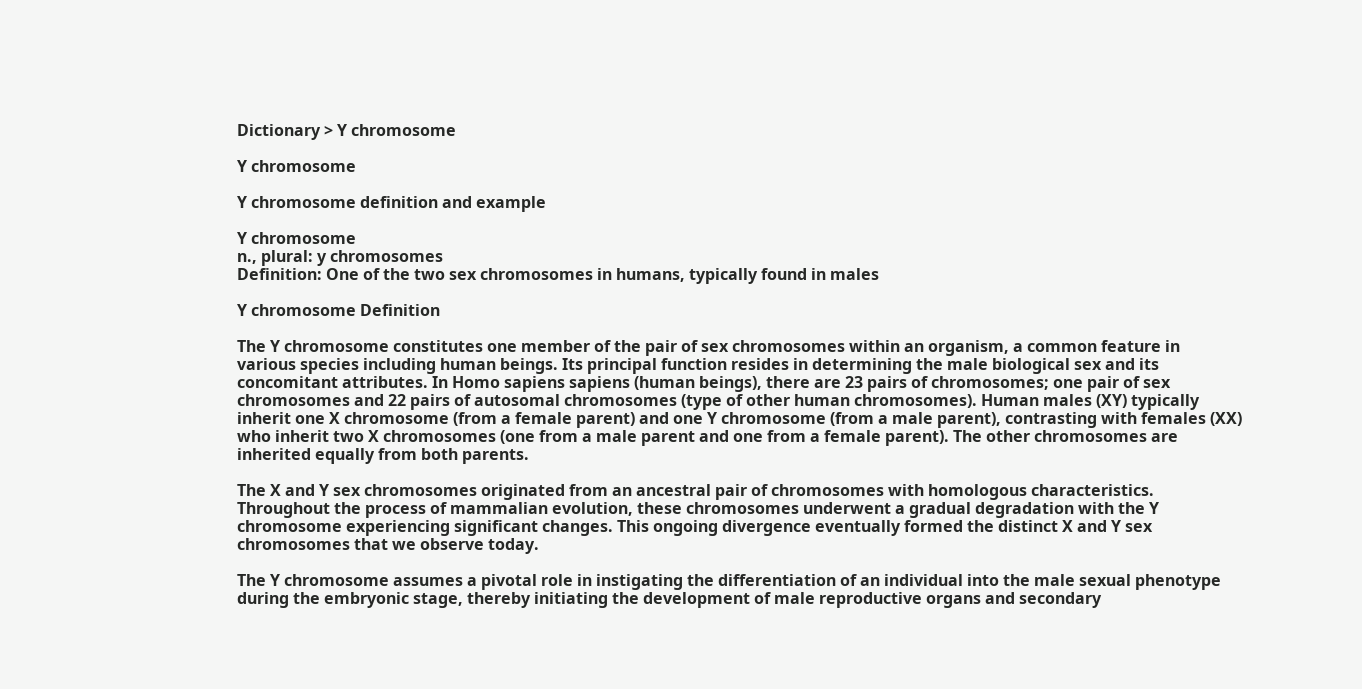Dictionary > Y chromosome

Y chromosome

Y chromosome definition and example

Y chromosome
n., plural: y chromosomes
Definition: One of the two sex chromosomes in humans, typically found in males

Y chromosome Definition

The Y chromosome constitutes one member of the pair of sex chromosomes within an organism, a common feature in various species including human beings. Its principal function resides in determining the male biological sex and its concomitant attributes. In Homo sapiens sapiens (human beings), there are 23 pairs of chromosomes; one pair of sex chromosomes and 22 pairs of autosomal chromosomes (type of other human chromosomes). Human males (XY) typically inherit one X chromosome (from a female parent) and one Y chromosome (from a male parent), contrasting with females (XX) who inherit two X chromosomes (one from a male parent and one from a female parent). The other chromosomes are inherited equally from both parents.

The X and Y sex chromosomes originated from an ancestral pair of chromosomes with homologous characteristics. Throughout the process of mammalian evolution, these chromosomes underwent a gradual degradation with the Y chromosome experiencing significant changes. This ongoing divergence eventually formed the distinct X and Y sex chromosomes that we observe today.

The Y chromosome assumes a pivotal role in instigating the differentiation of an individual into the male sexual phenotype during the embryonic stage, thereby initiating the development of male reproductive organs and secondary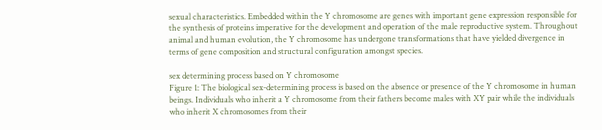sexual characteristics. Embedded within the Y chromosome are genes with important gene expression responsible for the synthesis of proteins imperative for the development and operation of the male reproductive system. Throughout animal and human evolution, the Y chromosome has undergone transformations that have yielded divergence in terms of gene composition and structural configuration amongst species.

sex determining process based on Y chromosome
Figure 1: The biological sex-determining process is based on the absence or presence of the Y chromosome in human beings. Individuals who inherit a Y chromosome from their fathers become males with XY pair while the individuals who inherit X chromosomes from their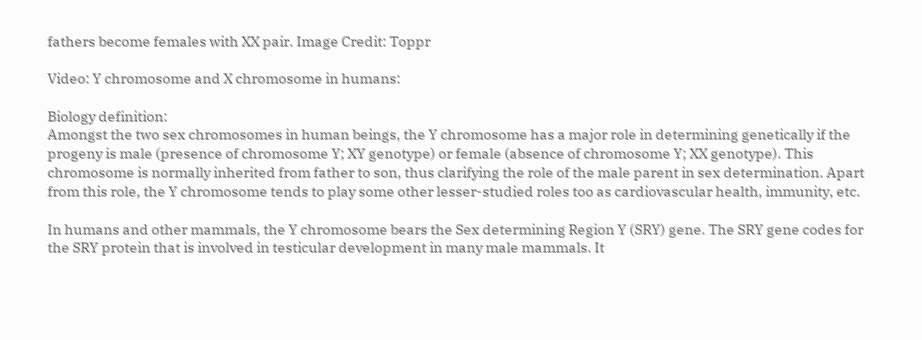fathers become females with XX pair. Image Credit: Toppr

Video: Y chromosome and X chromosome in humans:

Biology definition:
Amongst the two sex chromosomes in human beings, the Y chromosome has a major role in determining genetically if the progeny is male (presence of chromosome Y; XY genotype) or female (absence of chromosome Y; XX genotype). This chromosome is normally inherited from father to son, thus clarifying the role of the male parent in sex determination. Apart from this role, the Y chromosome tends to play some other lesser-studied roles too as cardiovascular health, immunity, etc.

In humans and other mammals, the Y chromosome bears the Sex determining Region Y (SRY) gene. The SRY gene codes for the SRY protein that is involved in testicular development in many male mammals. It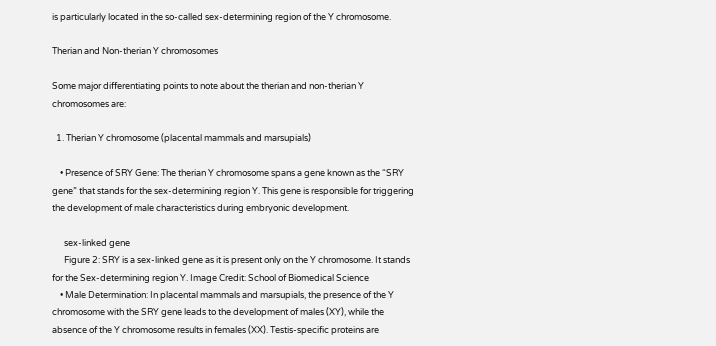is particularly located in the so-called sex-determining region of the Y chromosome.

Therian and Non-therian Y chromosomes

Some major differentiating points to note about the therian and non-therian Y chromosomes are:

  1. Therian Y chromosome (placental mammals and marsupials)

    • Presence of SRY Gene: The therian Y chromosome spans a gene known as the “SRY gene” that stands for the sex-determining region Y. This gene is responsible for triggering the development of male characteristics during embryonic development.

      sex-linked gene
      Figure 2: SRY is a sex-linked gene as it is present only on the Y chromosome. It stands for the Sex-determining region Y. Image Credit: School of Biomedical Science
    • Male Determination: In placental mammals and marsupials, the presence of the Y chromosome with the SRY gene leads to the development of males (XY), while the absence of the Y chromosome results in females (XX). Testis-specific proteins are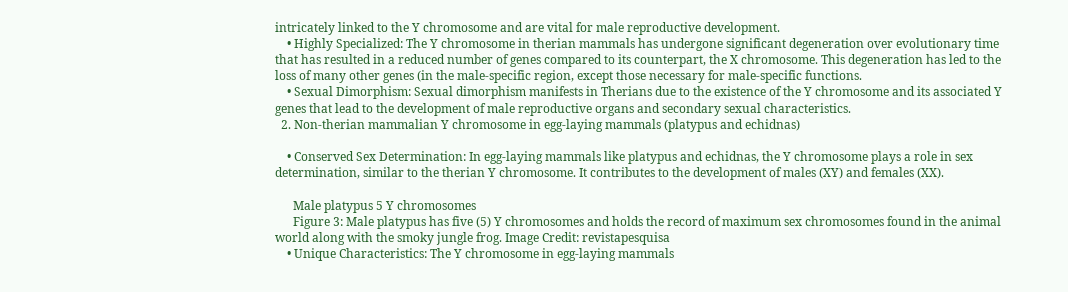intricately linked to the Y chromosome and are vital for male reproductive development.
    • Highly Specialized: The Y chromosome in therian mammals has undergone significant degeneration over evolutionary time that has resulted in a reduced number of genes compared to its counterpart, the X chromosome. This degeneration has led to the loss of many other genes (in the male-specific region, except those necessary for male-specific functions.
    • Sexual Dimorphism: Sexual dimorphism manifests in Therians due to the existence of the Y chromosome and its associated Y genes that lead to the development of male reproductive organs and secondary sexual characteristics.
  2. Non-therian mammalian Y chromosome in egg-laying mammals (platypus and echidnas)

    • Conserved Sex Determination: In egg-laying mammals like platypus and echidnas, the Y chromosome plays a role in sex determination, similar to the therian Y chromosome. It contributes to the development of males (XY) and females (XX).

      Male platypus 5 Y chromosomes
      Figure 3: Male platypus has five (5) Y chromosomes and holds the record of maximum sex chromosomes found in the animal world along with the smoky jungle frog. Image Credit: revistapesquisa
    • Unique Characteristics: The Y chromosome in egg-laying mammals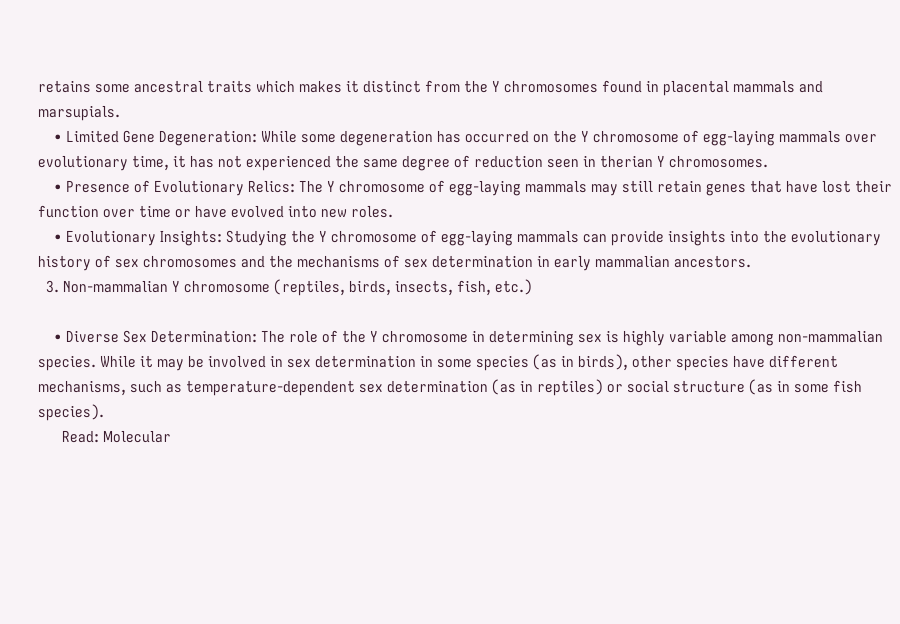retains some ancestral traits which makes it distinct from the Y chromosomes found in placental mammals and marsupials.
    • Limited Gene Degeneration: While some degeneration has occurred on the Y chromosome of egg-laying mammals over evolutionary time, it has not experienced the same degree of reduction seen in therian Y chromosomes.
    • Presence of Evolutionary Relics: The Y chromosome of egg-laying mammals may still retain genes that have lost their function over time or have evolved into new roles.
    • Evolutionary Insights: Studying the Y chromosome of egg-laying mammals can provide insights into the evolutionary history of sex chromosomes and the mechanisms of sex determination in early mammalian ancestors.
  3. Non-mammalian Y chromosome (reptiles, birds, insects, fish, etc.)

    • Diverse Sex Determination: The role of the Y chromosome in determining sex is highly variable among non-mammalian species. While it may be involved in sex determination in some species (as in birds), other species have different mechanisms, such as temperature-dependent sex determination (as in reptiles) or social structure (as in some fish species).
      Read: Molecular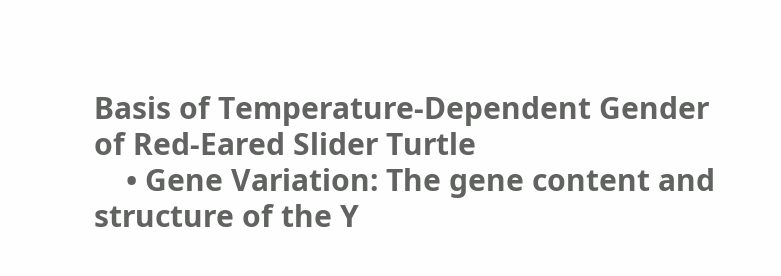Basis of Temperature-Dependent Gender of Red-Eared Slider Turtle
    • Gene Variation: The gene content and structure of the Y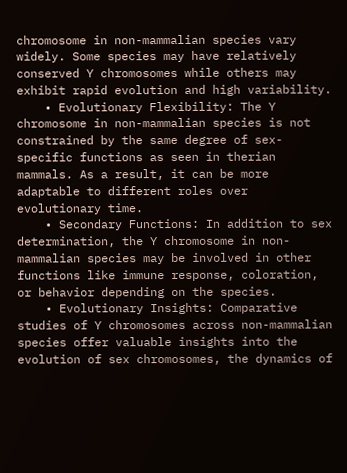chromosome in non-mammalian species vary widely. Some species may have relatively conserved Y chromosomes while others may exhibit rapid evolution and high variability.
    • Evolutionary Flexibility: The Y chromosome in non-mammalian species is not constrained by the same degree of sex-specific functions as seen in therian mammals. As a result, it can be more adaptable to different roles over evolutionary time.
    • Secondary Functions: In addition to sex determination, the Y chromosome in non-mammalian species may be involved in other functions like immune response, coloration, or behavior depending on the species.
    • Evolutionary Insights: Comparative studies of Y chromosomes across non-mammalian species offer valuable insights into the evolution of sex chromosomes, the dynamics of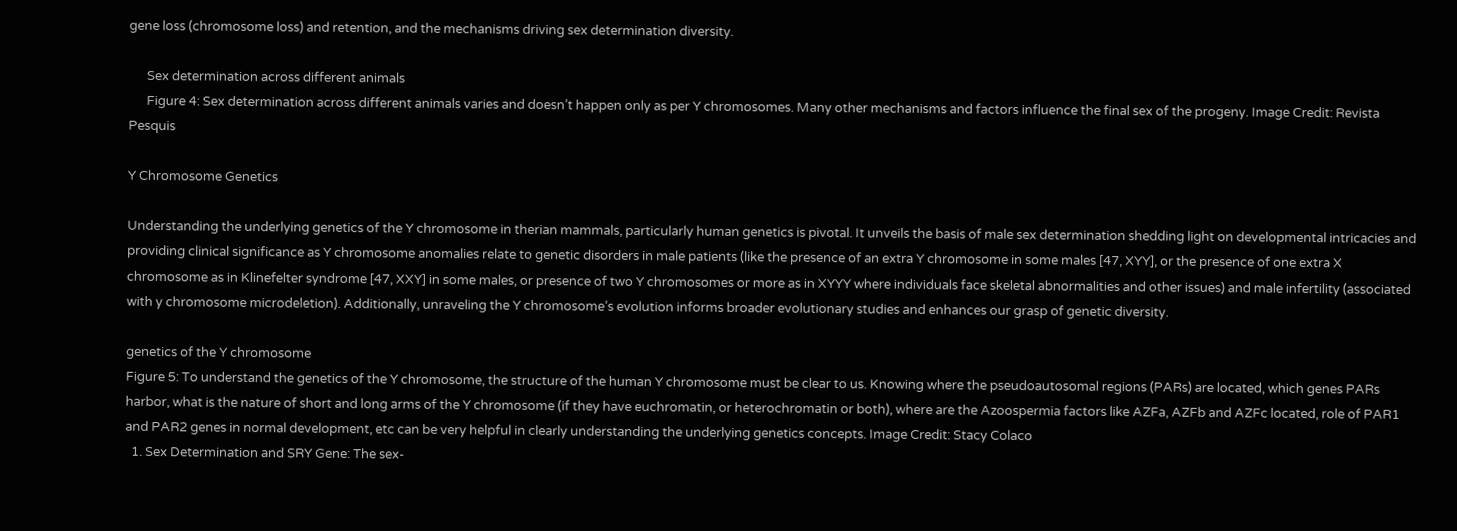gene loss (chromosome loss) and retention, and the mechanisms driving sex determination diversity.

      Sex determination across different animals
      Figure 4: Sex determination across different animals varies and doesn’t happen only as per Y chromosomes. Many other mechanisms and factors influence the final sex of the progeny. Image Credit: Revista Pesquis

Y Chromosome Genetics

Understanding the underlying genetics of the Y chromosome in therian mammals, particularly human genetics is pivotal. It unveils the basis of male sex determination shedding light on developmental intricacies and providing clinical significance as Y chromosome anomalies relate to genetic disorders in male patients (like the presence of an extra Y chromosome in some males [47, XYY], or the presence of one extra X chromosome as in Klinefelter syndrome [47, XXY] in some males, or presence of two Y chromosomes or more as in XYYY where individuals face skeletal abnormalities and other issues) and male infertility (associated with y chromosome microdeletion). Additionally, unraveling the Y chromosome’s evolution informs broader evolutionary studies and enhances our grasp of genetic diversity.

genetics of the Y chromosome
Figure 5: To understand the genetics of the Y chromosome, the structure of the human Y chromosome must be clear to us. Knowing where the pseudoautosomal regions (PARs) are located, which genes PARs harbor, what is the nature of short and long arms of the Y chromosome (if they have euchromatin, or heterochromatin or both), where are the Azoospermia factors like AZFa, AZFb and AZFc located, role of PAR1 and PAR2 genes in normal development, etc can be very helpful in clearly understanding the underlying genetics concepts. Image Credit: Stacy Colaco
  1. Sex Determination and SRY Gene: The sex-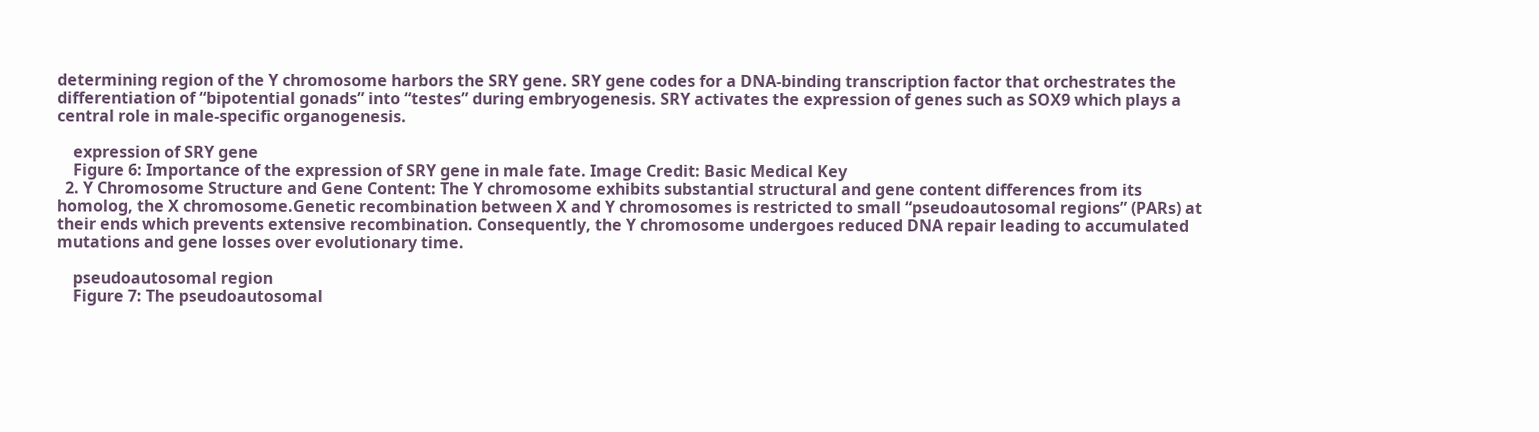determining region of the Y chromosome harbors the SRY gene. SRY gene codes for a DNA-binding transcription factor that orchestrates the differentiation of “bipotential gonads” into “testes” during embryogenesis. SRY activates the expression of genes such as SOX9 which plays a central role in male-specific organogenesis.

    expression of SRY gene
    Figure 6: Importance of the expression of SRY gene in male fate. Image Credit: Basic Medical Key
  2. Y Chromosome Structure and Gene Content: The Y chromosome exhibits substantial structural and gene content differences from its homolog, the X chromosome.Genetic recombination between X and Y chromosomes is restricted to small “pseudoautosomal regions” (PARs) at their ends which prevents extensive recombination. Consequently, the Y chromosome undergoes reduced DNA repair leading to accumulated mutations and gene losses over evolutionary time.

    pseudoautosomal region
    Figure 7: The pseudoautosomal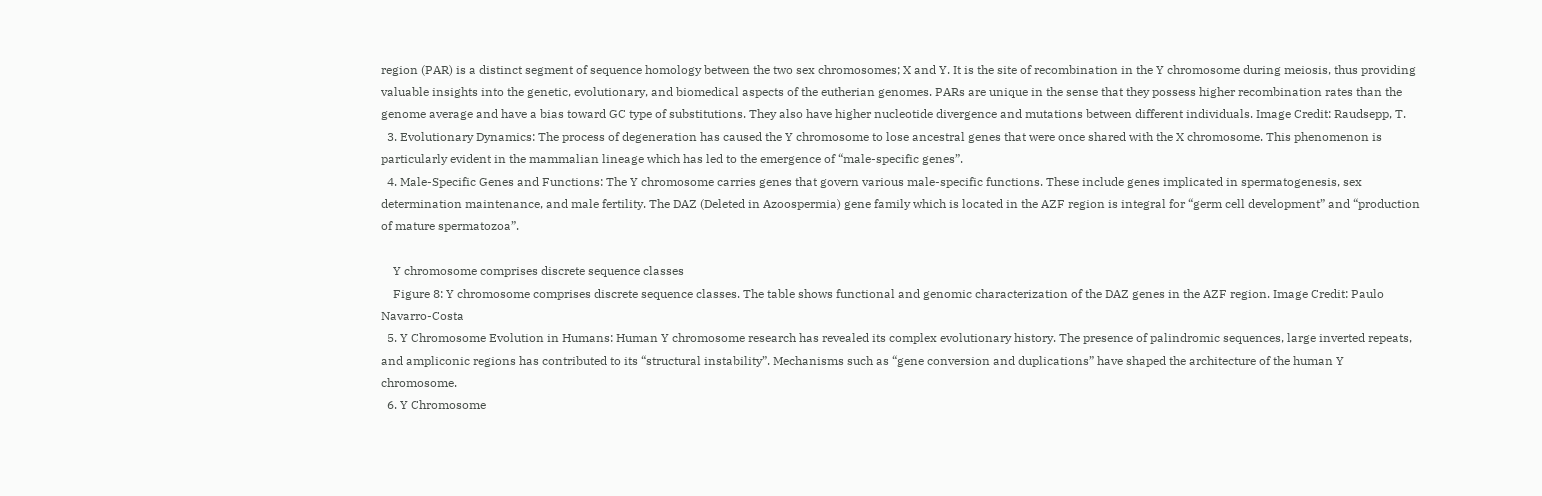region (PAR) is a distinct segment of sequence homology between the two sex chromosomes; X and Y. It is the site of recombination in the Y chromosome during meiosis, thus providing valuable insights into the genetic, evolutionary, and biomedical aspects of the eutherian genomes. PARs are unique in the sense that they possess higher recombination rates than the genome average and have a bias toward GC type of substitutions. They also have higher nucleotide divergence and mutations between different individuals. Image Credit: Raudsepp, T.
  3. Evolutionary Dynamics: The process of degeneration has caused the Y chromosome to lose ancestral genes that were once shared with the X chromosome. This phenomenon is particularly evident in the mammalian lineage which has led to the emergence of “male-specific genes”.
  4. Male-Specific Genes and Functions: The Y chromosome carries genes that govern various male-specific functions. These include genes implicated in spermatogenesis, sex determination maintenance, and male fertility. The DAZ (Deleted in Azoospermia) gene family which is located in the AZF region is integral for “germ cell development” and “production of mature spermatozoa”.

    Y chromosome comprises discrete sequence classes
    Figure 8: Y chromosome comprises discrete sequence classes. The table shows functional and genomic characterization of the DAZ genes in the AZF region. Image Credit: Paulo Navarro-Costa
  5. Y Chromosome Evolution in Humans: Human Y chromosome research has revealed its complex evolutionary history. The presence of palindromic sequences, large inverted repeats, and ampliconic regions has contributed to its “structural instability”. Mechanisms such as “gene conversion and duplications” have shaped the architecture of the human Y chromosome.
  6. Y Chromosome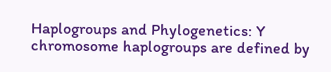Haplogroups and Phylogenetics: Y chromosome haplogroups are defined by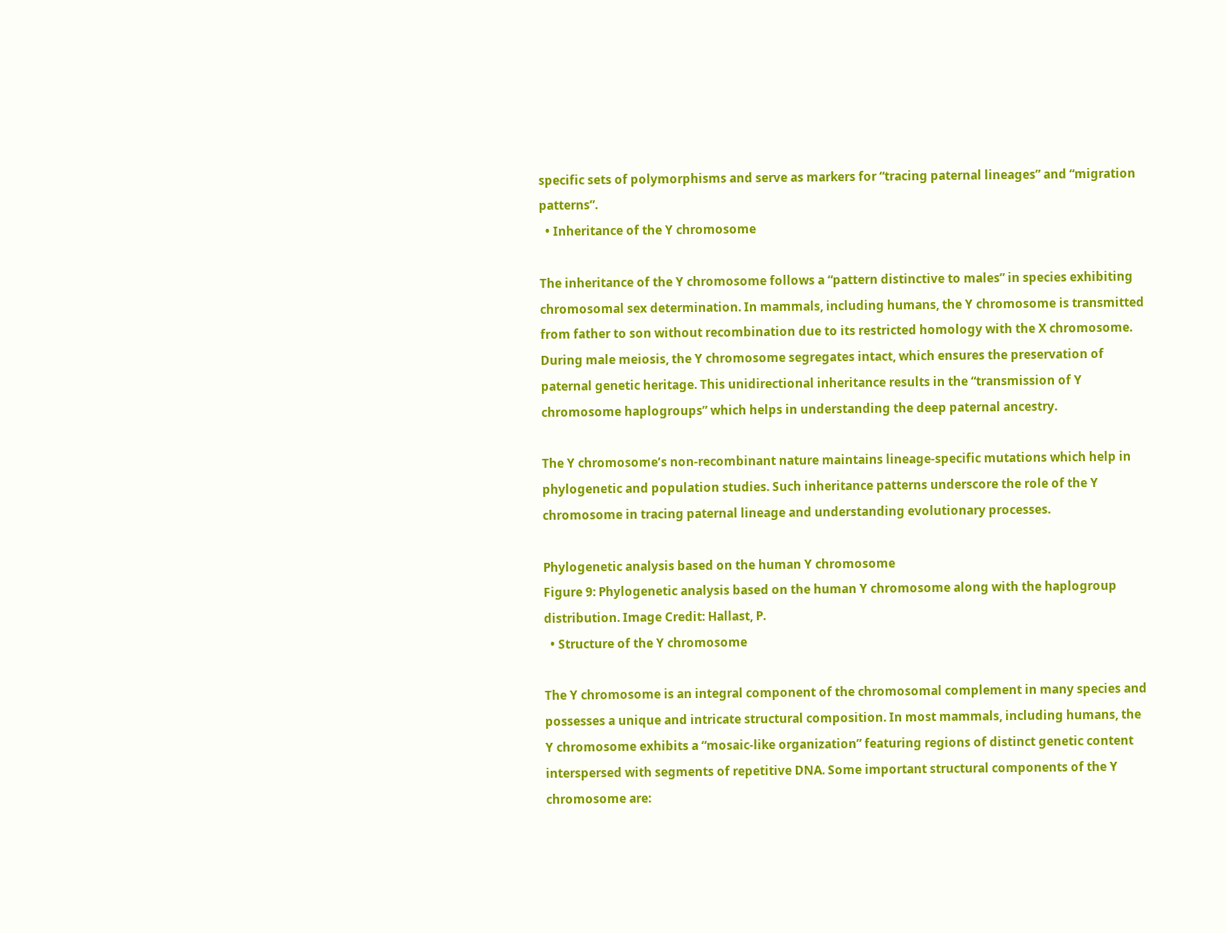specific sets of polymorphisms and serve as markers for “tracing paternal lineages” and “migration patterns”.
  • Inheritance of the Y chromosome

The inheritance of the Y chromosome follows a “pattern distinctive to males” in species exhibiting chromosomal sex determination. In mammals, including humans, the Y chromosome is transmitted from father to son without recombination due to its restricted homology with the X chromosome. During male meiosis, the Y chromosome segregates intact, which ensures the preservation of paternal genetic heritage. This unidirectional inheritance results in the “transmission of Y chromosome haplogroups” which helps in understanding the deep paternal ancestry.

The Y chromosome’s non-recombinant nature maintains lineage-specific mutations which help in phylogenetic and population studies. Such inheritance patterns underscore the role of the Y chromosome in tracing paternal lineage and understanding evolutionary processes.

Phylogenetic analysis based on the human Y chromosome
Figure 9: Phylogenetic analysis based on the human Y chromosome along with the haplogroup distribution. Image Credit: Hallast, P.
  • Structure of the Y chromosome

The Y chromosome is an integral component of the chromosomal complement in many species and possesses a unique and intricate structural composition. In most mammals, including humans, the Y chromosome exhibits a “mosaic-like organization” featuring regions of distinct genetic content interspersed with segments of repetitive DNA. Some important structural components of the Y chromosome are: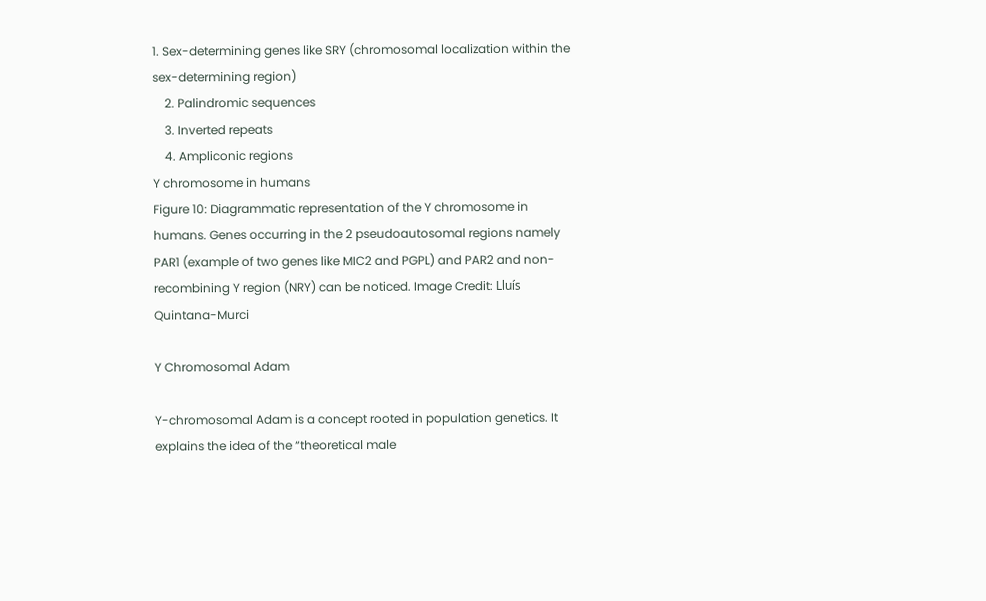1. Sex-determining genes like SRY (chromosomal localization within the sex-determining region)
    2. Palindromic sequences
    3. Inverted repeats
    4. Ampliconic regions
Y chromosome in humans
Figure 10: Diagrammatic representation of the Y chromosome in humans. Genes occurring in the 2 pseudoautosomal regions namely PAR1 (example of two genes like MIC2 and PGPL) and PAR2 and non-recombining Y region (NRY) can be noticed. Image Credit: Lluís Quintana-Murci

Y Chromosomal Adam

Y-chromosomal Adam is a concept rooted in population genetics. It explains the idea of the “theoretical male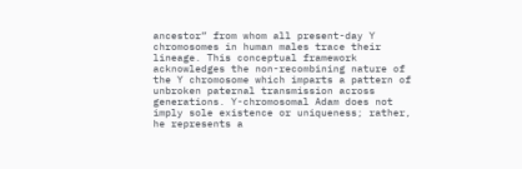ancestor” from whom all present-day Y chromosomes in human males trace their lineage. This conceptual framework acknowledges the non-recombining nature of the Y chromosome which imparts a pattern of unbroken paternal transmission across generations. Y-chromosomal Adam does not imply sole existence or uniqueness; rather, he represents a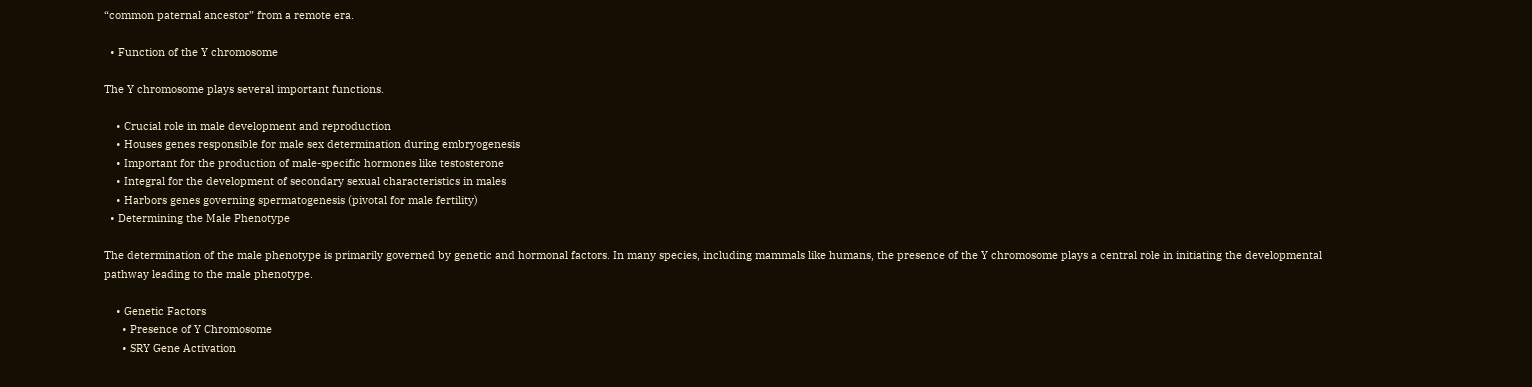“common paternal ancestor” from a remote era.

  • Function of the Y chromosome

The Y chromosome plays several important functions.

    • Crucial role in male development and reproduction
    • Houses genes responsible for male sex determination during embryogenesis
    • Important for the production of male-specific hormones like testosterone
    • Integral for the development of secondary sexual characteristics in males
    • Harbors genes governing spermatogenesis (pivotal for male fertility)
  • Determining the Male Phenotype

The determination of the male phenotype is primarily governed by genetic and hormonal factors. In many species, including mammals like humans, the presence of the Y chromosome plays a central role in initiating the developmental pathway leading to the male phenotype.

    • Genetic Factors
      • Presence of Y Chromosome
      • SRY Gene Activation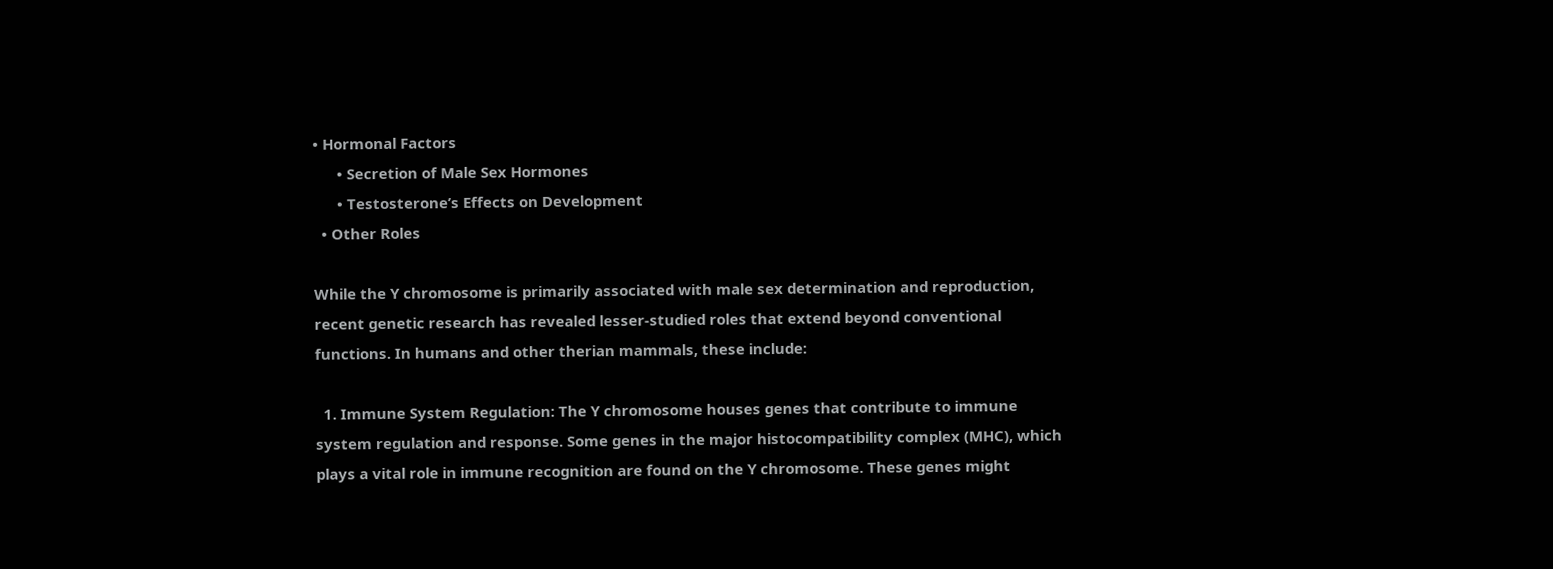• Hormonal Factors
      • Secretion of Male Sex Hormones
      • Testosterone’s Effects on Development
  • Other Roles

While the Y chromosome is primarily associated with male sex determination and reproduction, recent genetic research has revealed lesser-studied roles that extend beyond conventional functions. In humans and other therian mammals, these include:

  1. Immune System Regulation: The Y chromosome houses genes that contribute to immune system regulation and response. Some genes in the major histocompatibility complex (MHC), which plays a vital role in immune recognition are found on the Y chromosome. These genes might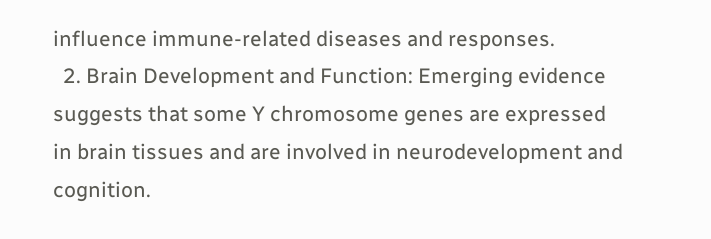influence immune-related diseases and responses.
  2. Brain Development and Function: Emerging evidence suggests that some Y chromosome genes are expressed in brain tissues and are involved in neurodevelopment and cognition.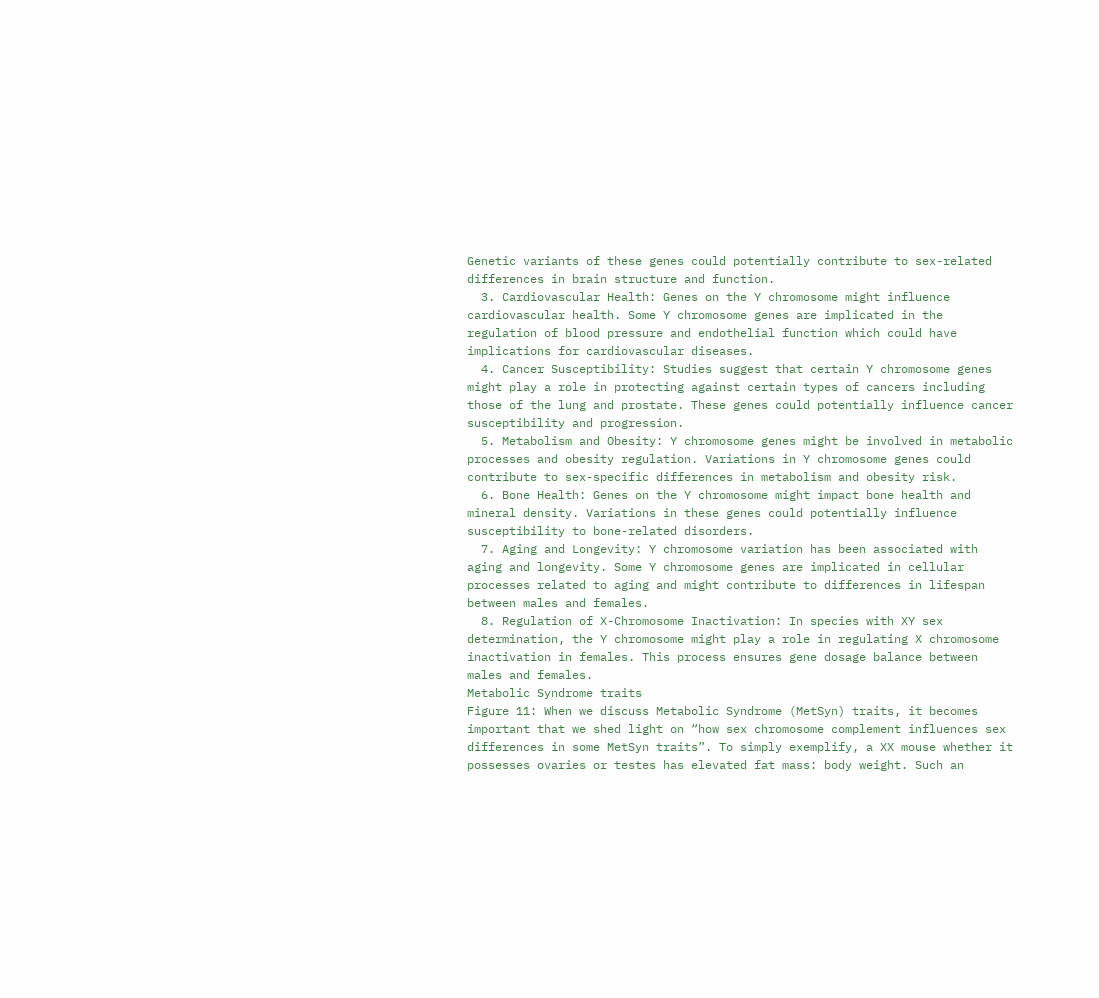Genetic variants of these genes could potentially contribute to sex-related differences in brain structure and function.
  3. Cardiovascular Health: Genes on the Y chromosome might influence cardiovascular health. Some Y chromosome genes are implicated in the regulation of blood pressure and endothelial function which could have implications for cardiovascular diseases.
  4. Cancer Susceptibility: Studies suggest that certain Y chromosome genes might play a role in protecting against certain types of cancers including those of the lung and prostate. These genes could potentially influence cancer susceptibility and progression.
  5. Metabolism and Obesity: Y chromosome genes might be involved in metabolic processes and obesity regulation. Variations in Y chromosome genes could contribute to sex-specific differences in metabolism and obesity risk.
  6. Bone Health: Genes on the Y chromosome might impact bone health and mineral density. Variations in these genes could potentially influence susceptibility to bone-related disorders.
  7. Aging and Longevity: Y chromosome variation has been associated with aging and longevity. Some Y chromosome genes are implicated in cellular processes related to aging and might contribute to differences in lifespan between males and females.
  8. Regulation of X-Chromosome Inactivation: In species with XY sex determination, the Y chromosome might play a role in regulating X chromosome inactivation in females. This process ensures gene dosage balance between males and females.
Metabolic Syndrome traits
Figure 11: When we discuss Metabolic Syndrome (MetSyn) traits, it becomes important that we shed light on “how sex chromosome complement influences sex differences in some MetSyn traits”. To simply exemplify, a XX mouse whether it possesses ovaries or testes has elevated fat mass: body weight. Such an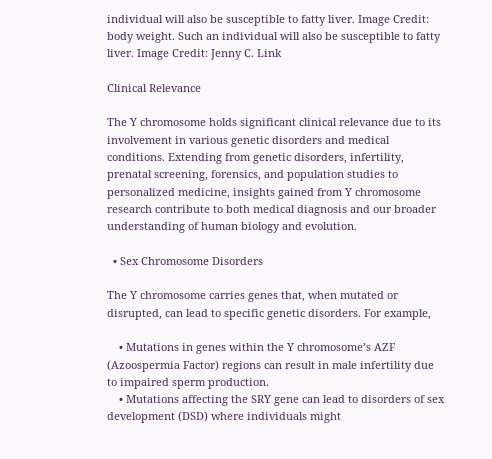individual will also be susceptible to fatty liver. Image Credit: body weight. Such an individual will also be susceptible to fatty liver. Image Credit: Jenny C. Link

Clinical Relevance

The Y chromosome holds significant clinical relevance due to its involvement in various genetic disorders and medical conditions. Extending from genetic disorders, infertility, prenatal screening, forensics, and population studies to personalized medicine, insights gained from Y chromosome research contribute to both medical diagnosis and our broader understanding of human biology and evolution.

  • Sex Chromosome Disorders

The Y chromosome carries genes that, when mutated or disrupted, can lead to specific genetic disorders. For example,

    • Mutations in genes within the Y chromosome’s AZF (Azoospermia Factor) regions can result in male infertility due to impaired sperm production.
    • Mutations affecting the SRY gene can lead to disorders of sex development (DSD) where individuals might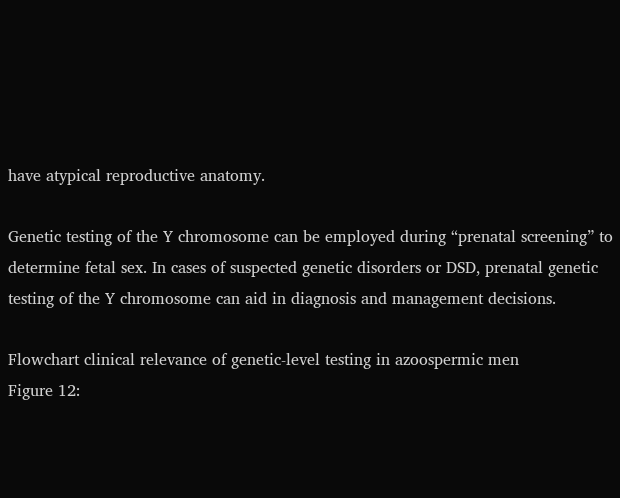have atypical reproductive anatomy.

Genetic testing of the Y chromosome can be employed during “prenatal screening” to determine fetal sex. In cases of suspected genetic disorders or DSD, prenatal genetic testing of the Y chromosome can aid in diagnosis and management decisions.

Flowchart clinical relevance of genetic-level testing in azoospermic men
Figure 12: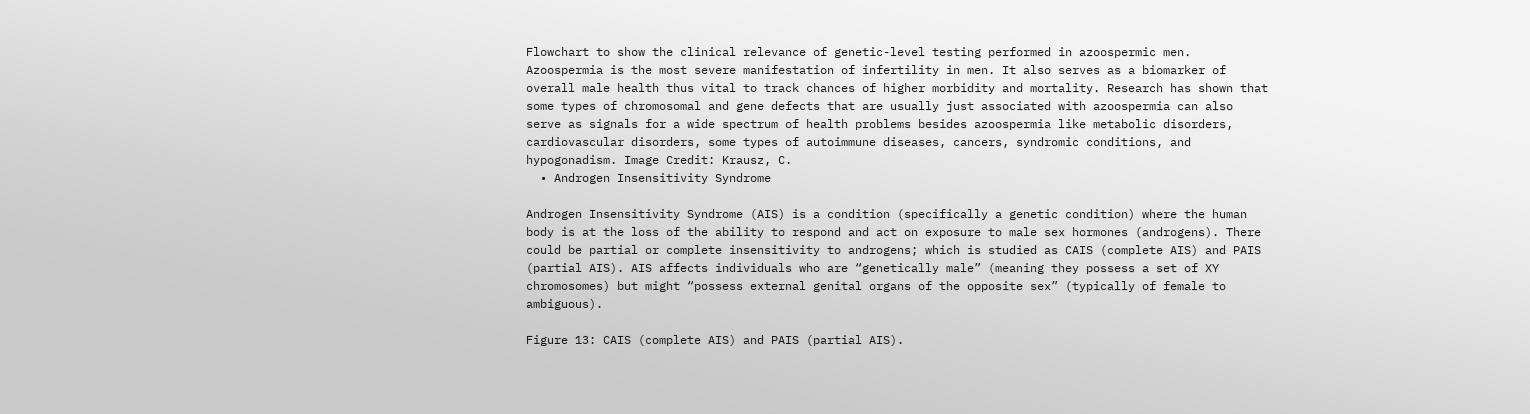Flowchart to show the clinical relevance of genetic-level testing performed in azoospermic men. Azoospermia is the most severe manifestation of infertility in men. It also serves as a biomarker of overall male health thus vital to track chances of higher morbidity and mortality. Research has shown that some types of chromosomal and gene defects that are usually just associated with azoospermia can also serve as signals for a wide spectrum of health problems besides azoospermia like metabolic disorders, cardiovascular disorders, some types of autoimmune diseases, cancers, syndromic conditions, and hypogonadism. Image Credit: Krausz, C.
  • Androgen Insensitivity Syndrome

Androgen Insensitivity Syndrome (AIS) is a condition (specifically a genetic condition) where the human body is at the loss of the ability to respond and act on exposure to male sex hormones (androgens). There could be partial or complete insensitivity to androgens; which is studied as CAIS (complete AIS) and PAIS (partial AIS). AIS affects individuals who are “genetically male” (meaning they possess a set of XY chromosomes) but might “possess external genital organs of the opposite sex” (typically of female to ambiguous).

Figure 13: CAIS (complete AIS) and PAIS (partial AIS).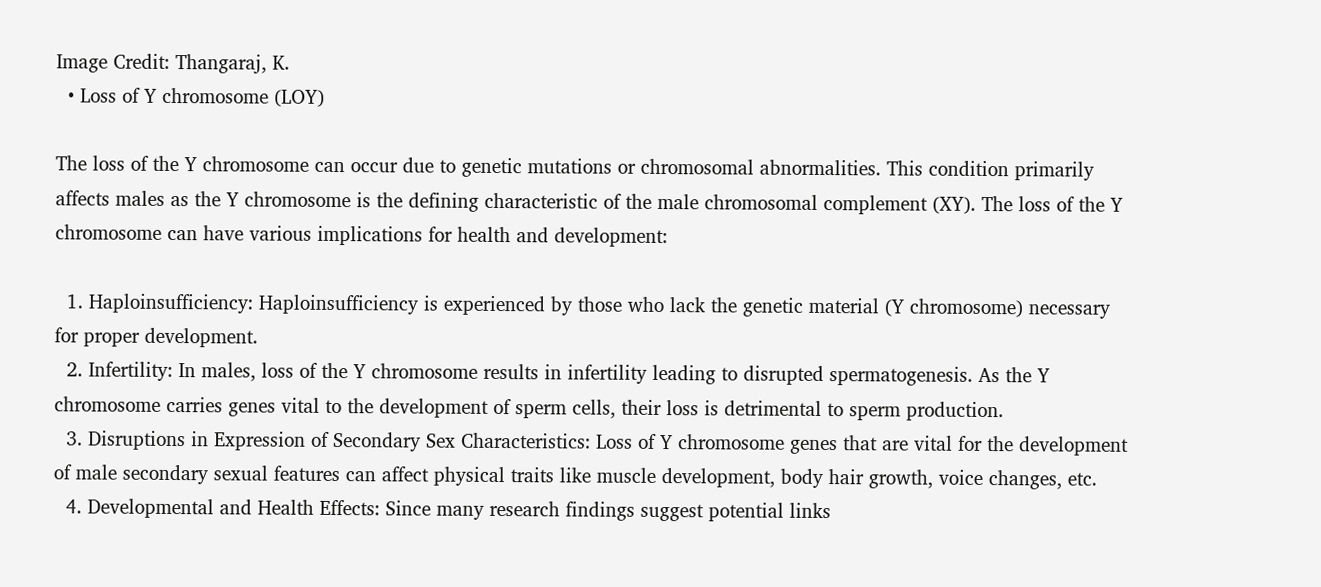Image Credit: Thangaraj, K.
  • Loss of Y chromosome (LOY)

The loss of the Y chromosome can occur due to genetic mutations or chromosomal abnormalities. This condition primarily affects males as the Y chromosome is the defining characteristic of the male chromosomal complement (XY). The loss of the Y chromosome can have various implications for health and development:

  1. Haploinsufficiency: Haploinsufficiency is experienced by those who lack the genetic material (Y chromosome) necessary for proper development.
  2. Infertility: In males, loss of the Y chromosome results in infertility leading to disrupted spermatogenesis. As the Y chromosome carries genes vital to the development of sperm cells, their loss is detrimental to sperm production.
  3. Disruptions in Expression of Secondary Sex Characteristics: Loss of Y chromosome genes that are vital for the development of male secondary sexual features can affect physical traits like muscle development, body hair growth, voice changes, etc.
  4. Developmental and Health Effects: Since many research findings suggest potential links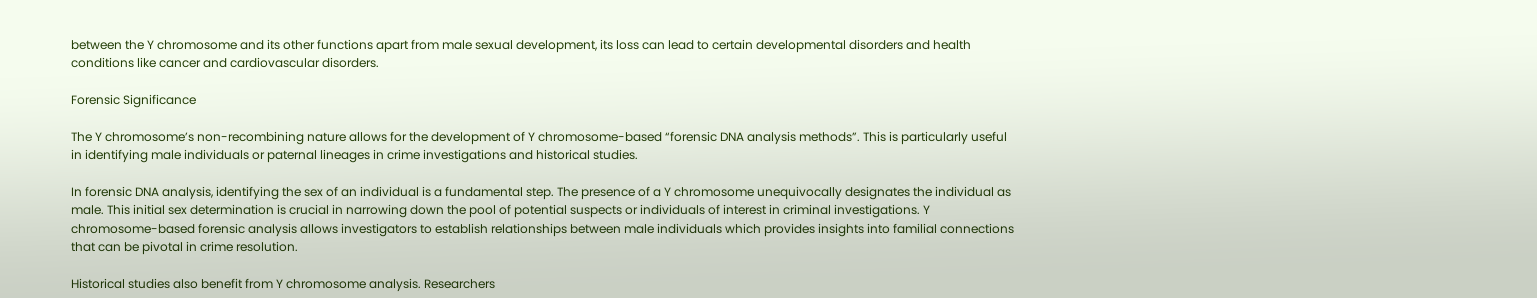between the Y chromosome and its other functions apart from male sexual development, its loss can lead to certain developmental disorders and health conditions like cancer and cardiovascular disorders.

Forensic Significance

The Y chromosome’s non-recombining nature allows for the development of Y chromosome-based “forensic DNA analysis methods”. This is particularly useful in identifying male individuals or paternal lineages in crime investigations and historical studies.

In forensic DNA analysis, identifying the sex of an individual is a fundamental step. The presence of a Y chromosome unequivocally designates the individual as male. This initial sex determination is crucial in narrowing down the pool of potential suspects or individuals of interest in criminal investigations. Y chromosome-based forensic analysis allows investigators to establish relationships between male individuals which provides insights into familial connections that can be pivotal in crime resolution.

Historical studies also benefit from Y chromosome analysis. Researchers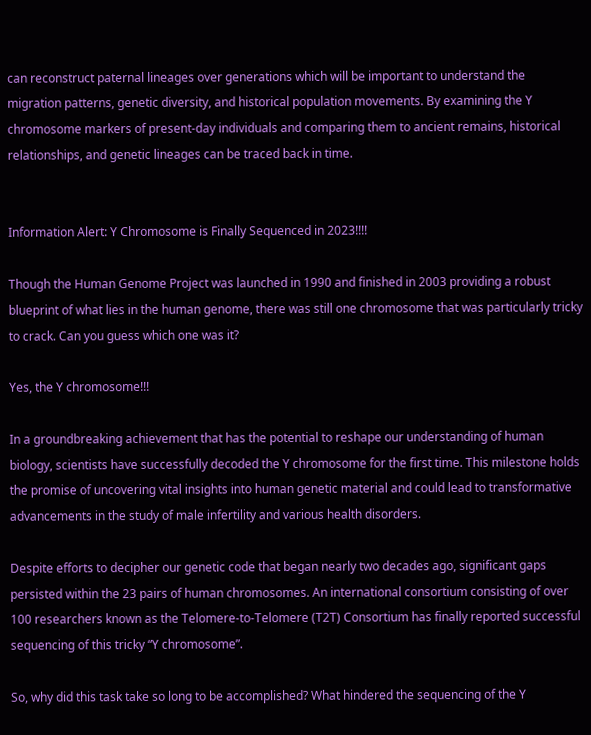can reconstruct paternal lineages over generations which will be important to understand the migration patterns, genetic diversity, and historical population movements. By examining the Y chromosome markers of present-day individuals and comparing them to ancient remains, historical relationships, and genetic lineages can be traced back in time.


Information Alert: Y Chromosome is Finally Sequenced in 2023!!!!

Though the Human Genome Project was launched in 1990 and finished in 2003 providing a robust blueprint of what lies in the human genome, there was still one chromosome that was particularly tricky to crack. Can you guess which one was it?

Yes, the Y chromosome!!!

In a groundbreaking achievement that has the potential to reshape our understanding of human biology, scientists have successfully decoded the Y chromosome for the first time. This milestone holds the promise of uncovering vital insights into human genetic material and could lead to transformative advancements in the study of male infertility and various health disorders.

Despite efforts to decipher our genetic code that began nearly two decades ago, significant gaps persisted within the 23 pairs of human chromosomes. An international consortium consisting of over 100 researchers known as the Telomere-to-Telomere (T2T) Consortium has finally reported successful sequencing of this tricky “Y chromosome”.

So, why did this task take so long to be accomplished? What hindered the sequencing of the Y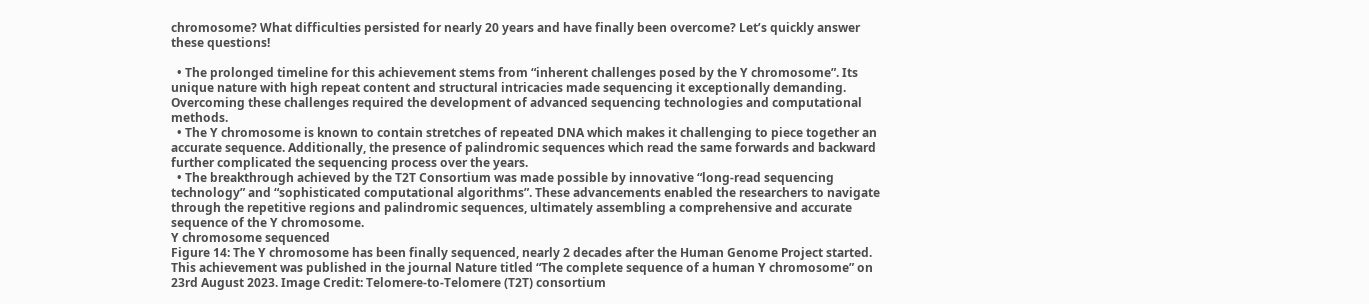chromosome? What difficulties persisted for nearly 20 years and have finally been overcome? Let’s quickly answer these questions!

  • The prolonged timeline for this achievement stems from “inherent challenges posed by the Y chromosome”. Its unique nature with high repeat content and structural intricacies made sequencing it exceptionally demanding. Overcoming these challenges required the development of advanced sequencing technologies and computational methods.
  • The Y chromosome is known to contain stretches of repeated DNA which makes it challenging to piece together an accurate sequence. Additionally, the presence of palindromic sequences which read the same forwards and backward further complicated the sequencing process over the years.
  • The breakthrough achieved by the T2T Consortium was made possible by innovative “long-read sequencing technology” and “sophisticated computational algorithms”. These advancements enabled the researchers to navigate through the repetitive regions and palindromic sequences, ultimately assembling a comprehensive and accurate sequence of the Y chromosome.
Y chromosome sequenced
Figure 14: The Y chromosome has been finally sequenced, nearly 2 decades after the Human Genome Project started. This achievement was published in the journal Nature titled “The complete sequence of a human Y chromosome” on 23rd August 2023. Image Credit: Telomere-to-Telomere (T2T) consortium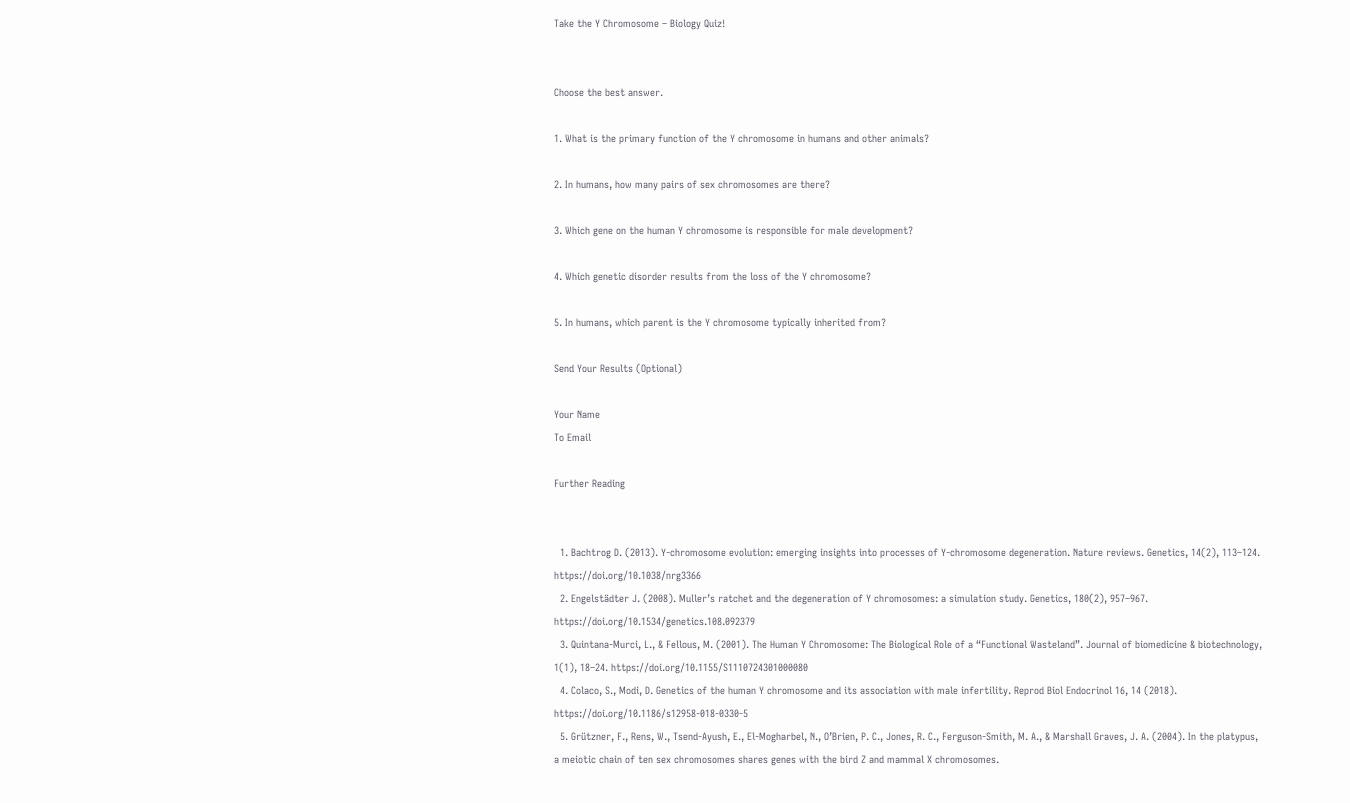Take the Y Chromosome – Biology Quiz!


Choose the best answer.

1. What is the primary function of the Y chromosome in humans and other animals?

2. In humans, how many pairs of sex chromosomes are there?

3. Which gene on the human Y chromosome is responsible for male development?

4. Which genetic disorder results from the loss of the Y chromosome?

5. In humans, which parent is the Y chromosome typically inherited from?

Send Your Results (Optional)

Your Name
To Email

Further Reading


  1. Bachtrog D. (2013). Y-chromosome evolution: emerging insights into processes of Y-chromosome degeneration. Nature reviews. Genetics, 14(2), 113–124. https://doi.org/10.1038/nrg3366
  2. Engelstädter J. (2008). Muller’s ratchet and the degeneration of Y chromosomes: a simulation study. Genetics, 180(2), 957–967. https://doi.org/10.1534/genetics.108.092379
  3. Quintana-Murci, L., & Fellous, M. (2001). The Human Y Chromosome: The Biological Role of a “Functional Wasteland”. Journal of biomedicine & biotechnology, 1(1), 18–24. https://doi.org/10.1155/S1110724301000080
  4. Colaco, S., Modi, D. Genetics of the human Y chromosome and its association with male infertility. Reprod Biol Endocrinol 16, 14 (2018). https://doi.org/10.1186/s12958-018-0330-5
  5. Grützner, F., Rens, W., Tsend-Ayush, E., El-Mogharbel, N., O’Brien, P. C., Jones, R. C., Ferguson-Smith, M. A., & Marshall Graves, J. A. (2004). In the platypus, a meiotic chain of ten sex chromosomes shares genes with the bird Z and mammal X chromosomes.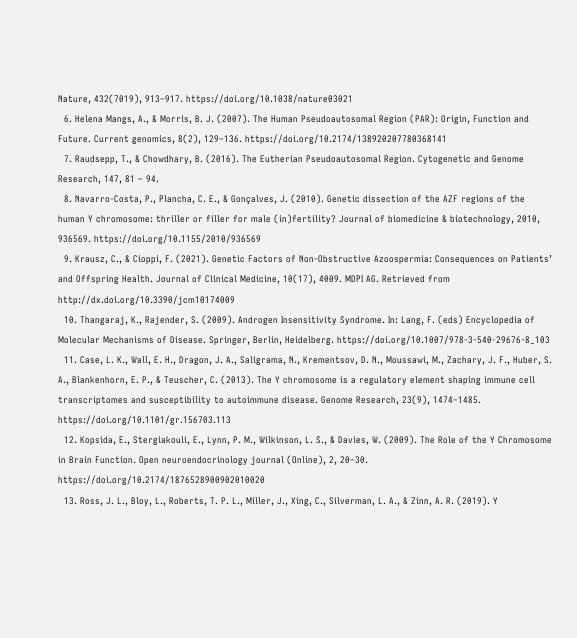Nature, 432(7019), 913–917. https://doi.org/10.1038/nature03021
  6. Helena Mangs, A., & Morris, B. J. (2007). The Human Pseudoautosomal Region (PAR): Origin, Function and Future. Current genomics, 8(2), 129–136. https://doi.org/10.2174/138920207780368141
  7. Raudsepp, T., & Chowdhary, B. (2016). The Eutherian Pseudoautosomal Region. Cytogenetic and Genome Research, 147, 81 – 94.
  8. Navarro-Costa, P., Plancha, C. E., & Gonçalves, J. (2010). Genetic dissection of the AZF regions of the human Y chromosome: thriller or filler for male (in)fertility? Journal of biomedicine & biotechnology, 2010, 936569. https://doi.org/10.1155/2010/936569
  9. Krausz, C., & Cioppi, F. (2021). Genetic Factors of Non-Obstructive Azoospermia: Consequences on Patients’ and Offspring Health. Journal of Clinical Medicine, 10(17), 4009. MDPI AG. Retrieved from http://dx.doi.org/10.3390/jcm10174009
  10. Thangaraj, K., Rajender, S. (2009). Androgen Insensitivity Syndrome. In: Lang, F. (eds) Encyclopedia of Molecular Mechanisms of Disease. Springer, Berlin, Heidelberg. https://doi.org/10.1007/978-3-540-29676-8_103
  11. Case, L. K., Wall, E. H., Dragon, J. A., Saligrama, N., Krementsov, D. N., Moussawi, M., Zachary, J. F., Huber, S. A., Blankenhorn, E. P., & Teuscher, C. (2013). The Y chromosome is a regulatory element shaping immune cell transcriptomes and susceptibility to autoimmune disease. Genome Research, 23(9), 1474–1485. https://doi.org/10.1101/gr.156703.113
  12. Kopsida, E., Stergiakouli, E., Lynn, P. M., Wilkinson, L. S., & Davies, W. (2009). The Role of the Y Chromosome in Brain Function. Open neuroendocrinology journal (Online), 2, 20–30. https://doi.org/10.2174/1876528900902010020
  13. Ross, J. L., Bloy, L., Roberts, T. P. L., Miller, J., Xing, C., Silverman, L. A., & Zinn, A. R. (2019). Y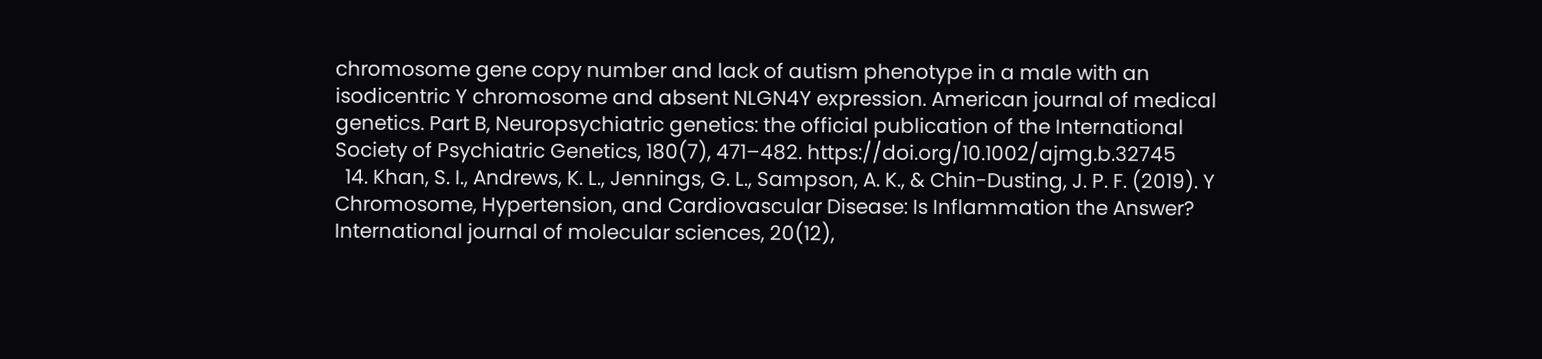chromosome gene copy number and lack of autism phenotype in a male with an isodicentric Y chromosome and absent NLGN4Y expression. American journal of medical genetics. Part B, Neuropsychiatric genetics: the official publication of the International Society of Psychiatric Genetics, 180(7), 471–482. https://doi.org/10.1002/ajmg.b.32745
  14. Khan, S. I., Andrews, K. L., Jennings, G. L., Sampson, A. K., & Chin-Dusting, J. P. F. (2019). Y Chromosome, Hypertension, and Cardiovascular Disease: Is Inflammation the Answer? International journal of molecular sciences, 20(12),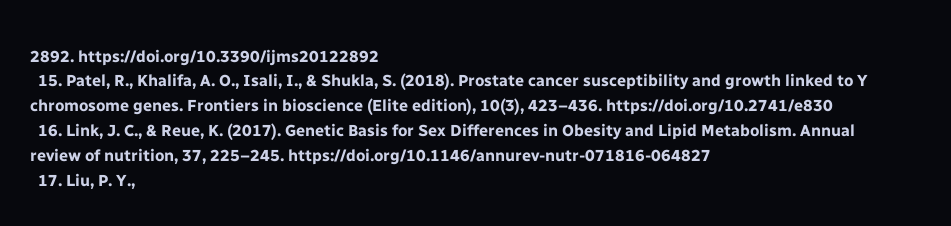2892. https://doi.org/10.3390/ijms20122892
  15. Patel, R., Khalifa, A. O., Isali, I., & Shukla, S. (2018). Prostate cancer susceptibility and growth linked to Y chromosome genes. Frontiers in bioscience (Elite edition), 10(3), 423–436. https://doi.org/10.2741/e830
  16. Link, J. C., & Reue, K. (2017). Genetic Basis for Sex Differences in Obesity and Lipid Metabolism. Annual review of nutrition, 37, 225–245. https://doi.org/10.1146/annurev-nutr-071816-064827
  17. Liu, P. Y.,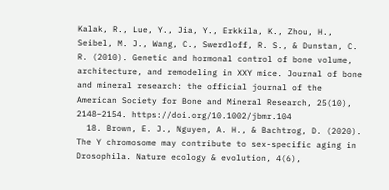Kalak, R., Lue, Y., Jia, Y., Erkkila, K., Zhou, H., Seibel, M. J., Wang, C., Swerdloff, R. S., & Dunstan, C. R. (2010). Genetic and hormonal control of bone volume, architecture, and remodeling in XXY mice. Journal of bone and mineral research: the official journal of the American Society for Bone and Mineral Research, 25(10), 2148–2154. https://doi.org/10.1002/jbmr.104
  18. Brown, E. J., Nguyen, A. H., & Bachtrog, D. (2020). The Y chromosome may contribute to sex-specific aging in Drosophila. Nature ecology & evolution, 4(6),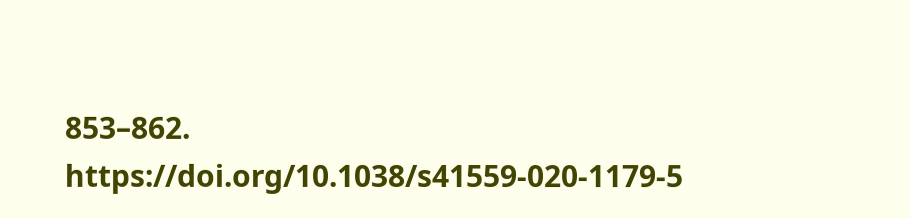853–862. https://doi.org/10.1038/s41559-020-1179-5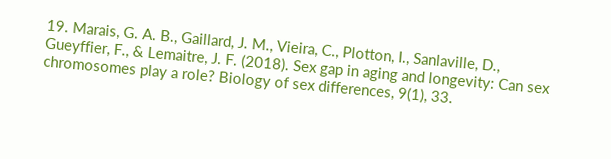19. Marais, G. A. B., Gaillard, J. M., Vieira, C., Plotton, I., Sanlaville, D., Gueyffier, F., & Lemaitre, J. F. (2018). Sex gap in aging and longevity: Can sex chromosomes play a role? Biology of sex differences, 9(1), 33.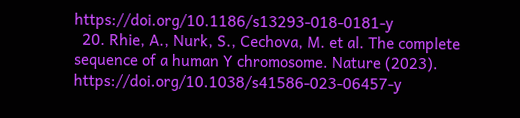https://doi.org/10.1186/s13293-018-0181-y
  20. Rhie, A., Nurk, S., Cechova, M. et al. The complete sequence of a human Y chromosome. Nature (2023). https://doi.org/10.1038/s41586-023-06457-y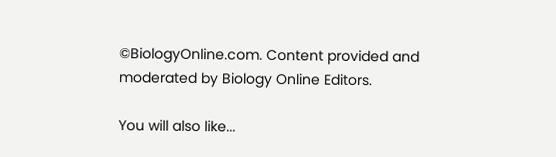©BiologyOnline.com. Content provided and moderated by Biology Online Editors.

You will also like...